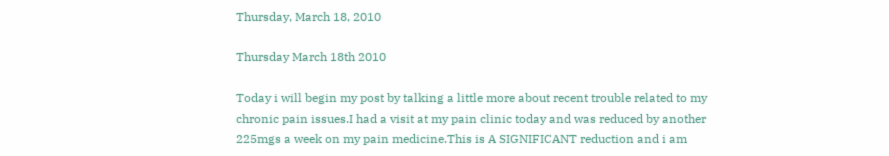Thursday, March 18, 2010

Thursday March 18th 2010

Today i will begin my post by talking a little more about recent trouble related to my chronic pain issues.I had a visit at my pain clinic today and was reduced by another 225mgs a week on my pain medicine.This is A SIGNIFICANT reduction and i am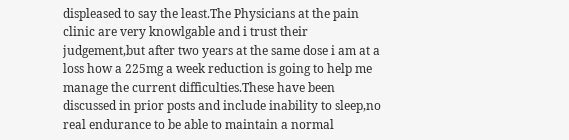displeased to say the least.The Physicians at the pain clinic are very knowlgable and i trust their judgement,but after two years at the same dose i am at a loss how a 225mg a week reduction is going to help me manage the current difficulties.These have been discussed in prior posts and include inability to sleep,no real endurance to be able to maintain a normal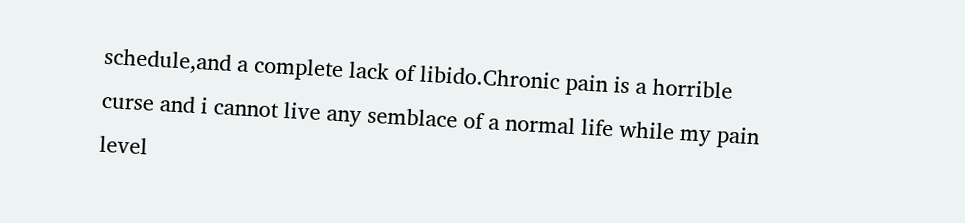schedule,and a complete lack of libido.Chronic pain is a horrible curse and i cannot live any semblace of a normal life while my pain level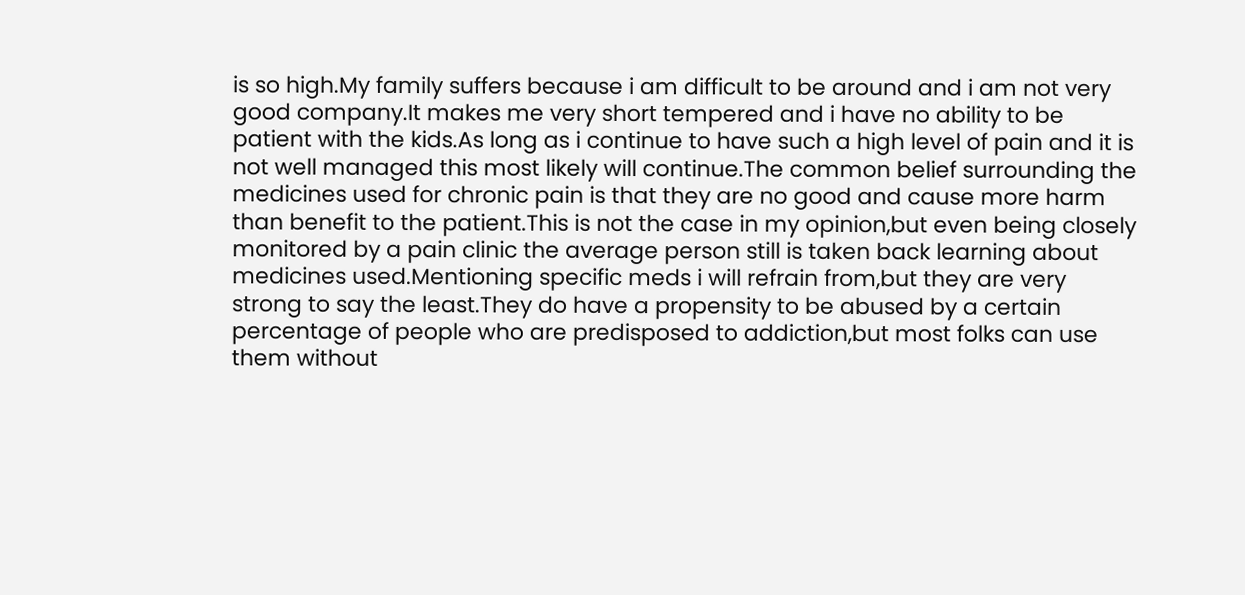is so high.My family suffers because i am difficult to be around and i am not very good company.It makes me very short tempered and i have no ability to be patient with the kids.As long as i continue to have such a high level of pain and it is not well managed this most likely will continue.The common belief surrounding the medicines used for chronic pain is that they are no good and cause more harm than benefit to the patient.This is not the case in my opinion,but even being closely monitored by a pain clinic the average person still is taken back learning about medicines used.Mentioning specific meds i will refrain from,but they are very strong to say the least.They do have a propensity to be abused by a certain percentage of people who are predisposed to addiction,but most folks can use them without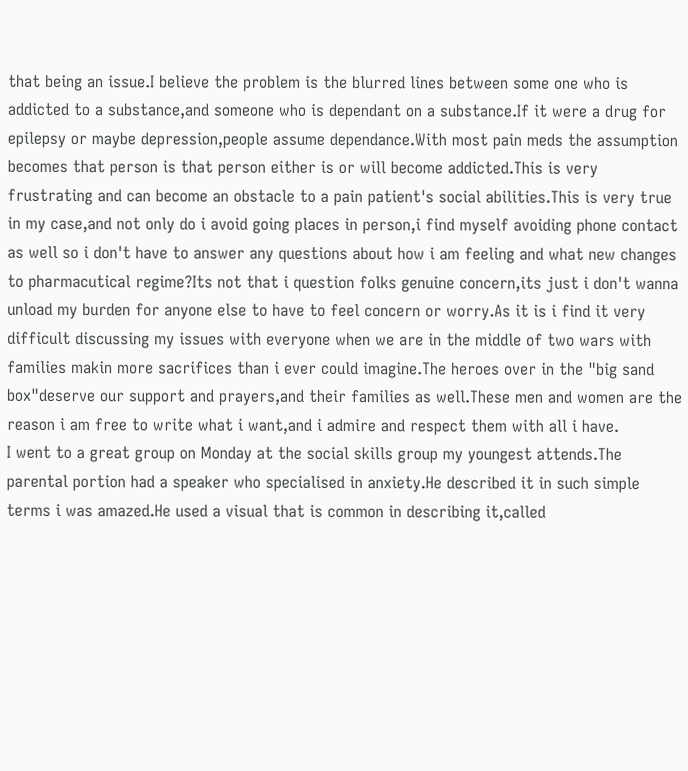that being an issue.I believe the problem is the blurred lines between some one who is addicted to a substance,and someone who is dependant on a substance.If it were a drug for epilepsy or maybe depression,people assume dependance.With most pain meds the assumption becomes that person is that person either is or will become addicted.This is very frustrating and can become an obstacle to a pain patient's social abilities.This is very true in my case,and not only do i avoid going places in person,i find myself avoiding phone contact as well so i don't have to answer any questions about how i am feeling and what new changes to pharmacutical regime?Its not that i question folks genuine concern,its just i don't wanna unload my burden for anyone else to have to feel concern or worry.As it is i find it very difficult discussing my issues with everyone when we are in the middle of two wars with families makin more sacrifices than i ever could imagine.The heroes over in the "big sand box"deserve our support and prayers,and their families as well.These men and women are the reason i am free to write what i want,and i admire and respect them with all i have.
I went to a great group on Monday at the social skills group my youngest attends.The parental portion had a speaker who specialised in anxiety.He described it in such simple terms i was amazed.He used a visual that is common in describing it,called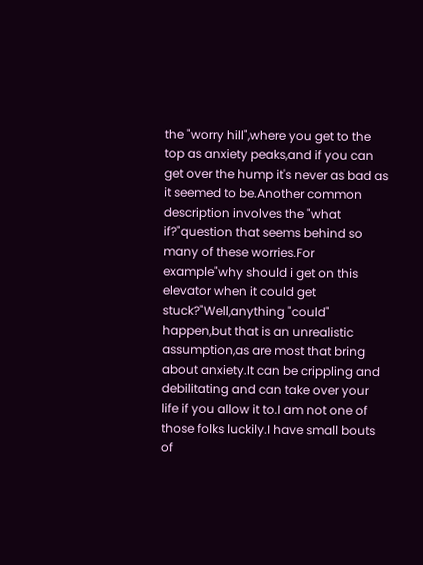the "worry hill",where you get to the top as anxiety peaks,and if you can get over the hump it's never as bad as it seemed to be.Another common description involves the "what if?"question that seems behind so many of these worries.For example"why should i get on this elevator when it could get stuck?"Well,anything "could" happen,but that is an unrealistic assumption,as are most that bring about anxiety.It can be crippling and debilitating and can take over your life if you allow it to.I am not one of those folks luckily.I have small bouts of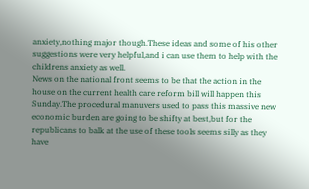anxiety,nothing major though.These ideas and some of his other suggestions were very helpful,and i can use them to help with the childrens anxiety as well.
News on the national front seems to be that the action in the house on the current health care reform bill will happen this Sunday.The procedural manuvers used to pass this massive new economic burden are going to be shifty at best,but for the republicans to balk at the use of these tools seems silly as they have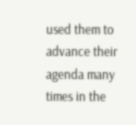used them to advance their agenda many times in the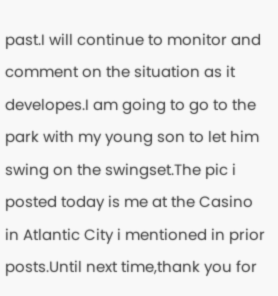past.I will continue to monitor and comment on the situation as it developes.I am going to go to the park with my young son to let him swing on the swingset.The pic i posted today is me at the Casino in Atlantic City i mentioned in prior posts.Until next time,thank you for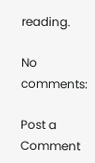reading.

No comments:

Post a Comment